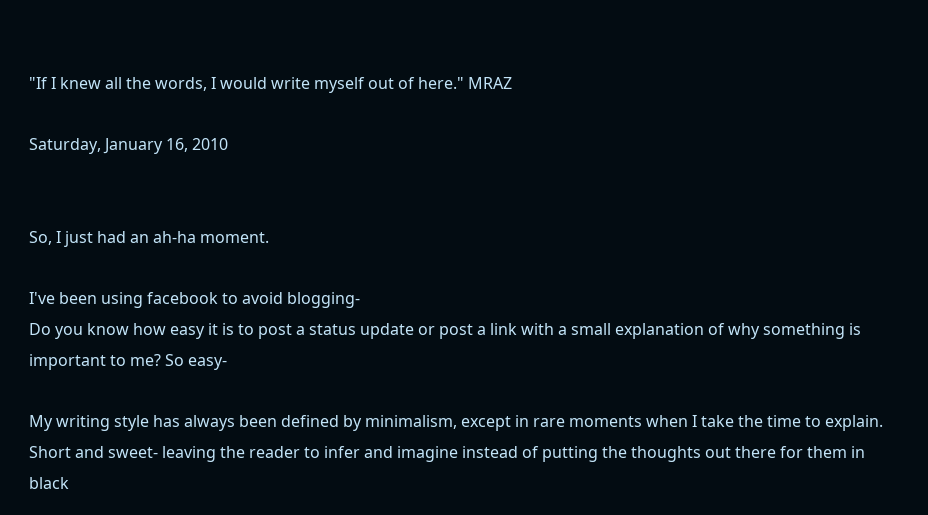"If I knew all the words, I would write myself out of here." MRAZ

Saturday, January 16, 2010


So, I just had an ah-ha moment.

I've been using facebook to avoid blogging-
Do you know how easy it is to post a status update or post a link with a small explanation of why something is important to me? So easy-

My writing style has always been defined by minimalism, except in rare moments when I take the time to explain. Short and sweet- leaving the reader to infer and imagine instead of putting the thoughts out there for them in black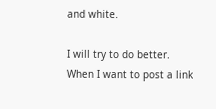and white.

I will try to do better.
When I want to post a link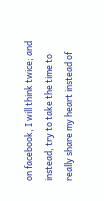on facebook, I will think twice; and instead, try to take the time to really share my heart instead of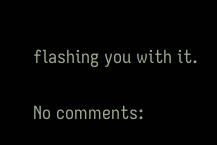flashing you with it.

No comments: